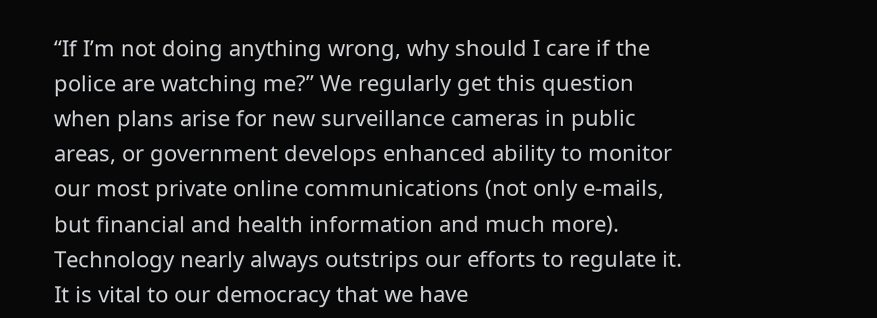“If I’m not doing anything wrong, why should I care if the police are watching me?” We regularly get this question when plans arise for new surveillance cameras in public areas, or government develops enhanced ability to monitor our most private online communications (not only e-mails, but financial and health information and much more). Technology nearly always outstrips our efforts to regulate it. It is vital to our democracy that we have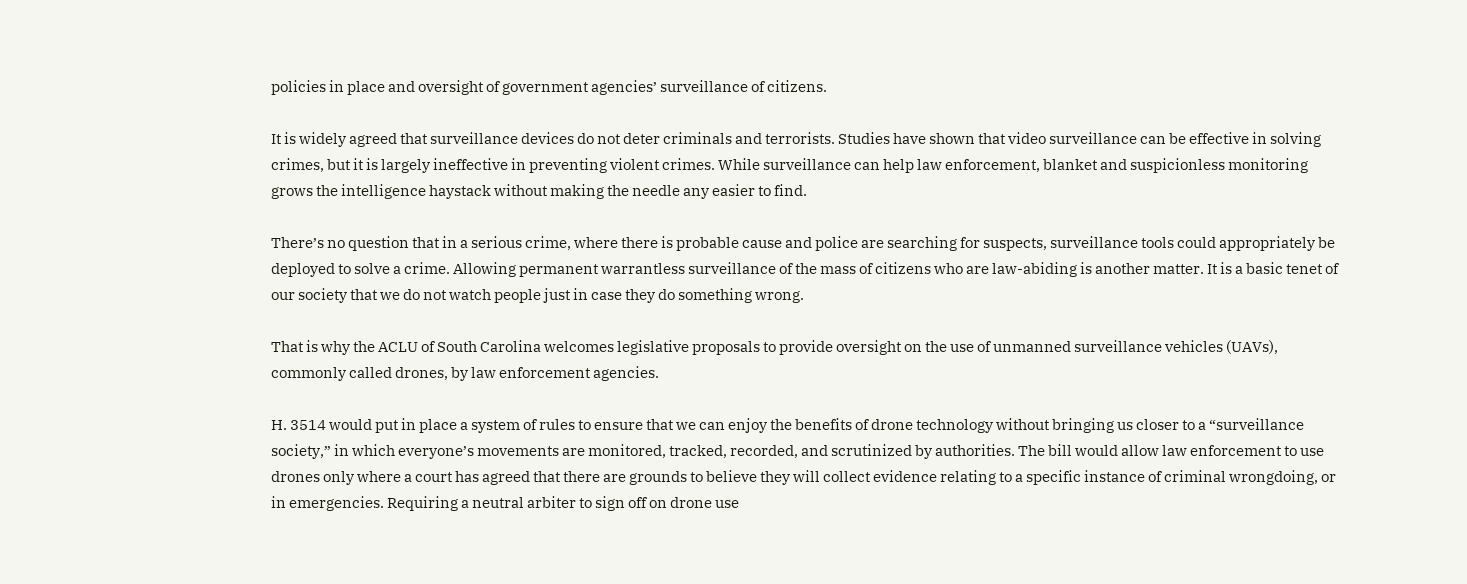policies in place and oversight of government agencies’ surveillance of citizens.

It is widely agreed that surveillance devices do not deter criminals and terrorists. Studies have shown that video surveillance can be effective in solving crimes, but it is largely ineffective in preventing violent crimes. While surveillance can help law enforcement, blanket and suspicionless monitoring grows the intelligence haystack without making the needle any easier to find.

There’s no question that in a serious crime, where there is probable cause and police are searching for suspects, surveillance tools could appropriately be deployed to solve a crime. Allowing permanent warrantless surveillance of the mass of citizens who are law-abiding is another matter. It is a basic tenet of our society that we do not watch people just in case they do something wrong.

That is why the ACLU of South Carolina welcomes legislative proposals to provide oversight on the use of unmanned surveillance vehicles (UAVs), commonly called drones, by law enforcement agencies.

H. 3514 would put in place a system of rules to ensure that we can enjoy the benefits of drone technology without bringing us closer to a “surveillance society,” in which everyone’s movements are monitored, tracked, recorded, and scrutinized by authorities. The bill would allow law enforcement to use drones only where a court has agreed that there are grounds to believe they will collect evidence relating to a specific instance of criminal wrongdoing, or in emergencies. Requiring a neutral arbiter to sign off on drone use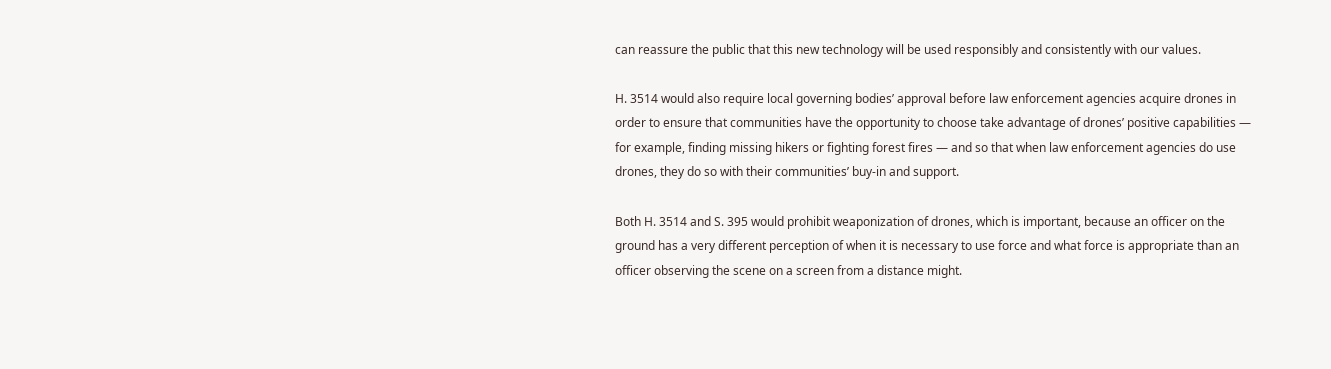can reassure the public that this new technology will be used responsibly and consistently with our values.

H. 3514 would also require local governing bodies’ approval before law enforcement agencies acquire drones in order to ensure that communities have the opportunity to choose take advantage of drones’ positive capabilities — for example, finding missing hikers or fighting forest fires — and so that when law enforcement agencies do use drones, they do so with their communities’ buy-in and support.

Both H. 3514 and S. 395 would prohibit weaponization of drones, which is important, because an officer on the ground has a very different perception of when it is necessary to use force and what force is appropriate than an officer observing the scene on a screen from a distance might.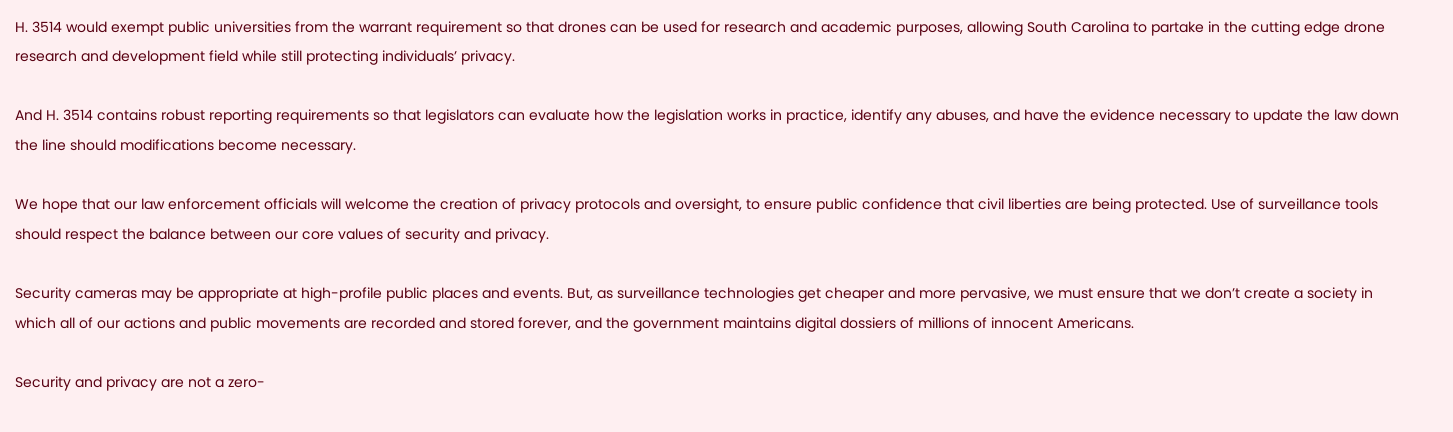H. 3514 would exempt public universities from the warrant requirement so that drones can be used for research and academic purposes, allowing South Carolina to partake in the cutting edge drone research and development field while still protecting individuals’ privacy.

And H. 3514 contains robust reporting requirements so that legislators can evaluate how the legislation works in practice, identify any abuses, and have the evidence necessary to update the law down the line should modifications become necessary.

We hope that our law enforcement officials will welcome the creation of privacy protocols and oversight, to ensure public confidence that civil liberties are being protected. Use of surveillance tools should respect the balance between our core values of security and privacy.

Security cameras may be appropriate at high-profile public places and events. But, as surveillance technologies get cheaper and more pervasive, we must ensure that we don’t create a society in which all of our actions and public movements are recorded and stored forever, and the government maintains digital dossiers of millions of innocent Americans.

Security and privacy are not a zero-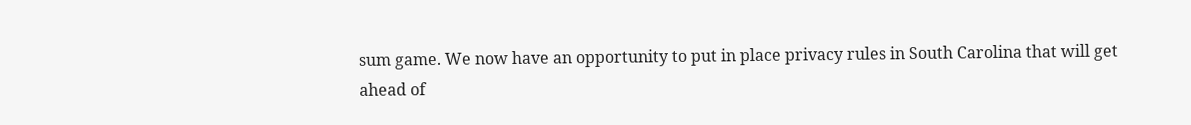sum game. We now have an opportunity to put in place privacy rules in South Carolina that will get ahead of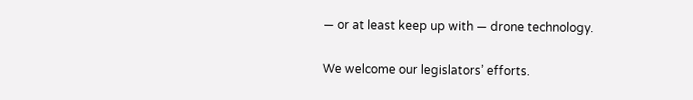— or at least keep up with — drone technology.

We welcome our legislators’ efforts.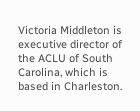Victoria Middleton is executive director of the ACLU of South Carolina, which is based in Charleston.